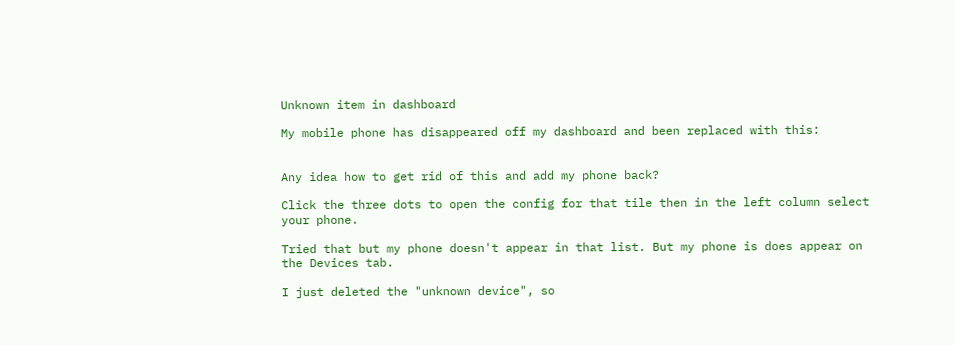Unknown item in dashboard

My mobile phone has disappeared off my dashboard and been replaced with this:


Any idea how to get rid of this and add my phone back?

Click the three dots to open the config for that tile then in the left column select your phone.

Tried that but my phone doesn't appear in that list. But my phone is does appear on the Devices tab.

I just deleted the "unknown device", so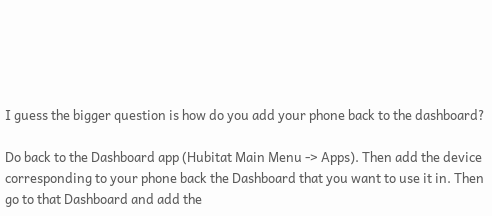I guess the bigger question is how do you add your phone back to the dashboard?

Do back to the Dashboard app (Hubitat Main Menu -> Apps). Then add the device corresponding to your phone back the Dashboard that you want to use it in. Then go to that Dashboard and add the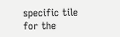specific tile for the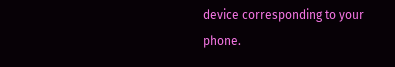device corresponding to your phone.